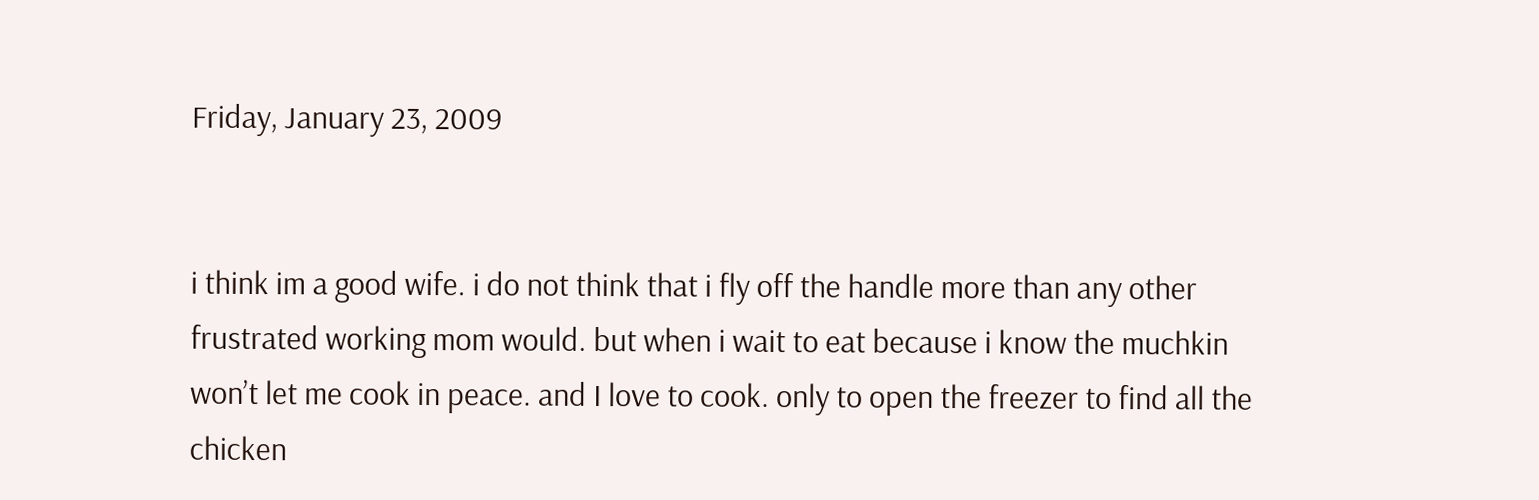Friday, January 23, 2009


i think im a good wife. i do not think that i fly off the handle more than any other frustrated working mom would. but when i wait to eat because i know the muchkin won’t let me cook in peace. and I love to cook. only to open the freezer to find all the chicken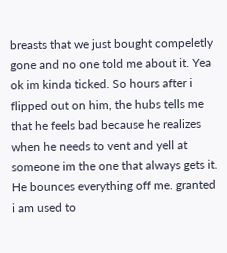breasts that we just bought compeletly gone and no one told me about it. Yea ok im kinda ticked. So hours after i flipped out on him, the hubs tells me that he feels bad because he realizes when he needs to vent and yell at someone im the one that always gets it. He bounces everything off me. granted i am used to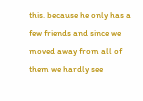this. because he only has a few friends and since we moved away from all of them we hardly see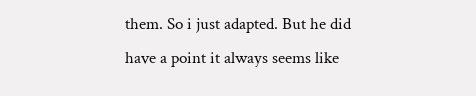them. So i just adapted. But he did have a point it always seems like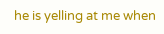he is yelling at me when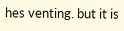hes venting. but it is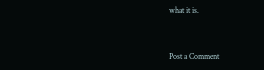what it is.


Post a Comment